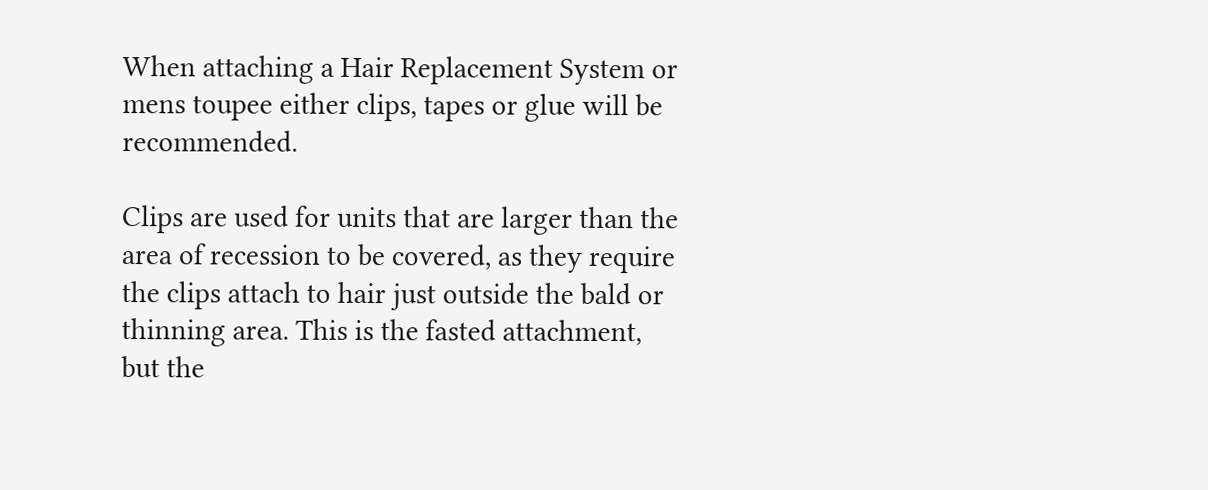When attaching a Hair Replacement System or mens toupee either clips, tapes or glue will be recommended.

Clips are used for units that are larger than the area of recession to be covered, as they require the clips attach to hair just outside the bald or thinning area. This is the fasted attachment, but the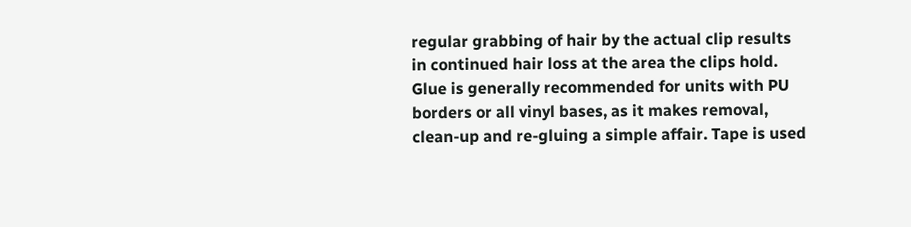regular grabbing of hair by the actual clip results in continued hair loss at the area the clips hold.  Glue is generally recommended for units with PU borders or all vinyl bases, as it makes removal, clean-up and re-gluing a simple affair. Tape is used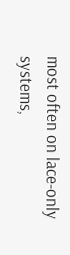most often on lace-only systems,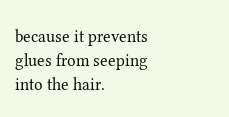because it prevents glues from seeping into the hair.